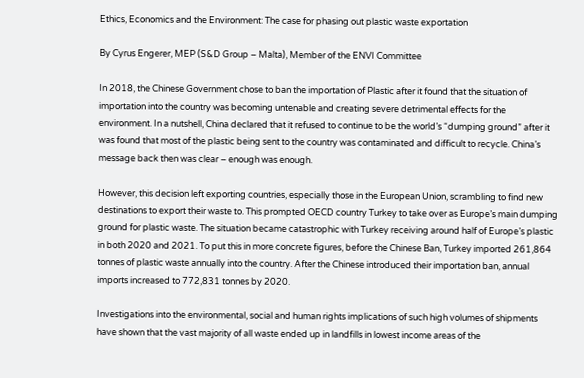Ethics, Economics and the Environment: The case for phasing out plastic waste exportation

By Cyrus Engerer, MEP (S&D Group – Malta), Member of the ENVI Committee

In 2018, the Chinese Government chose to ban the importation of Plastic after it found that the situation of importation into the country was becoming untenable and creating severe detrimental effects for the environment. In a nutshell, China declared that it refused to continue to be the world’s “dumping ground” after it was found that most of the plastic being sent to the country was contaminated and difficult to recycle. China’s message back then was clear – enough was enough.

However, this decision left exporting countries, especially those in the European Union, scrambling to find new destinations to export their waste to. This prompted OECD country Turkey to take over as Europe’s main dumping ground for plastic waste. The situation became catastrophic with Turkey receiving around half of Europe’s plastic in both 2020 and 2021. To put this in more concrete figures, before the Chinese Ban, Turkey imported 261,864 tonnes of plastic waste annually into the country. After the Chinese introduced their importation ban, annual imports increased to 772,831 tonnes by 2020.

Investigations into the environmental, social and human rights implications of such high volumes of shipments have shown that the vast majority of all waste ended up in landfills in lowest income areas of the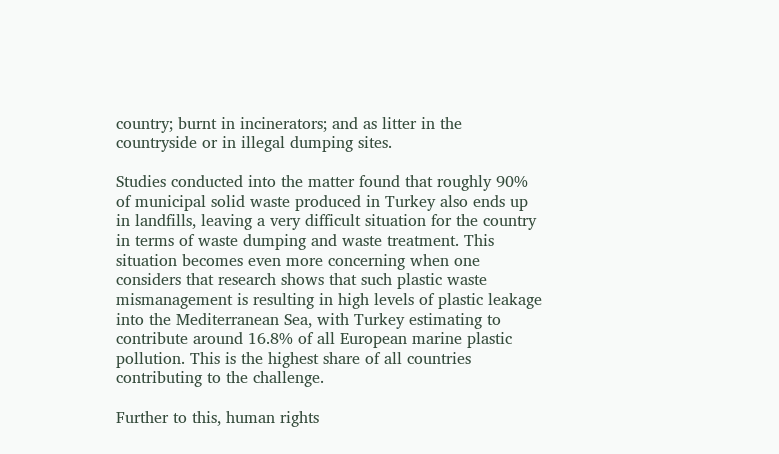country; burnt in incinerators; and as litter in the countryside or in illegal dumping sites.

Studies conducted into the matter found that roughly 90% of municipal solid waste produced in Turkey also ends up in landfills, leaving a very difficult situation for the country in terms of waste dumping and waste treatment. This situation becomes even more concerning when one considers that research shows that such plastic waste mismanagement is resulting in high levels of plastic leakage into the Mediterranean Sea, with Turkey estimating to contribute around 16.8% of all European marine plastic pollution. This is the highest share of all countries contributing to the challenge.

Further to this, human rights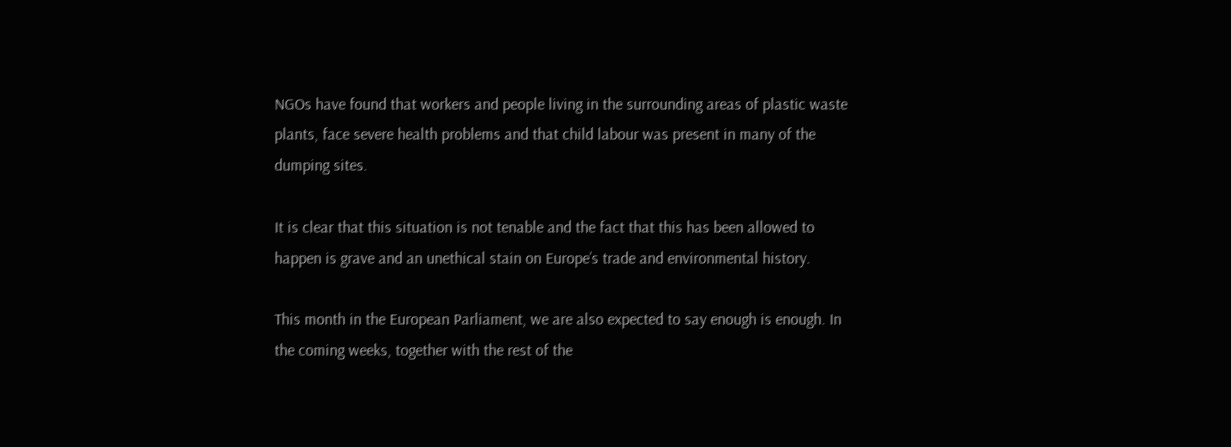NGOs have found that workers and people living in the surrounding areas of plastic waste plants, face severe health problems and that child labour was present in many of the dumping sites.

It is clear that this situation is not tenable and the fact that this has been allowed to happen is grave and an unethical stain on Europe’s trade and environmental history.

This month in the European Parliament, we are also expected to say enough is enough. In the coming weeks, together with the rest of the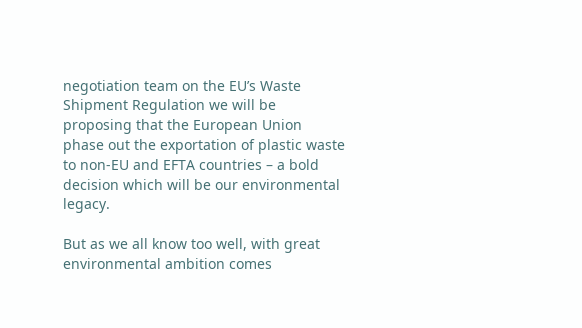negotiation team on the EU’s Waste Shipment Regulation we will be proposing that the European Union phase out the exportation of plastic waste to non-EU and EFTA countries – a bold decision which will be our environmental legacy.

But as we all know too well, with great environmental ambition comes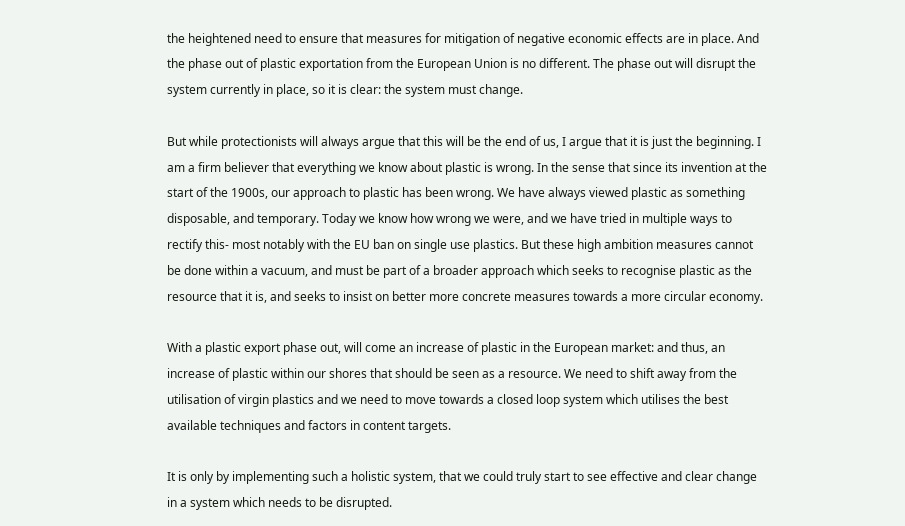the heightened need to ensure that measures for mitigation of negative economic effects are in place. And the phase out of plastic exportation from the European Union is no different. The phase out will disrupt the system currently in place, so it is clear: the system must change.

But while protectionists will always argue that this will be the end of us, I argue that it is just the beginning. I am a firm believer that everything we know about plastic is wrong. In the sense that since its invention at the start of the 1900s, our approach to plastic has been wrong. We have always viewed plastic as something disposable, and temporary. Today we know how wrong we were, and we have tried in multiple ways to rectify this- most notably with the EU ban on single use plastics. But these high ambition measures cannot be done within a vacuum, and must be part of a broader approach which seeks to recognise plastic as the resource that it is, and seeks to insist on better more concrete measures towards a more circular economy.

With a plastic export phase out, will come an increase of plastic in the European market: and thus, an increase of plastic within our shores that should be seen as a resource. We need to shift away from the utilisation of virgin plastics and we need to move towards a closed loop system which utilises the best available techniques and factors in content targets.

It is only by implementing such a holistic system, that we could truly start to see effective and clear change in a system which needs to be disrupted.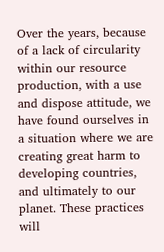Over the years, because of a lack of circularity within our resource production, with a use and dispose attitude, we have found ourselves in a situation where we are creating great harm to developing countries, and ultimately to our planet. These practices will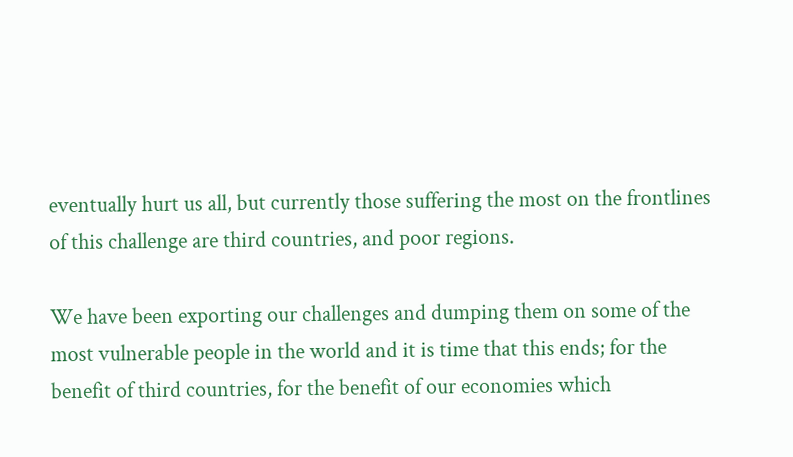eventually hurt us all, but currently those suffering the most on the frontlines of this challenge are third countries, and poor regions.

We have been exporting our challenges and dumping them on some of the most vulnerable people in the world and it is time that this ends; for the benefit of third countries, for the benefit of our economies which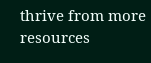thrive from more resources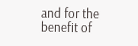and for the benefit of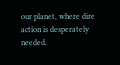our planet, where dire action is desperately needed.